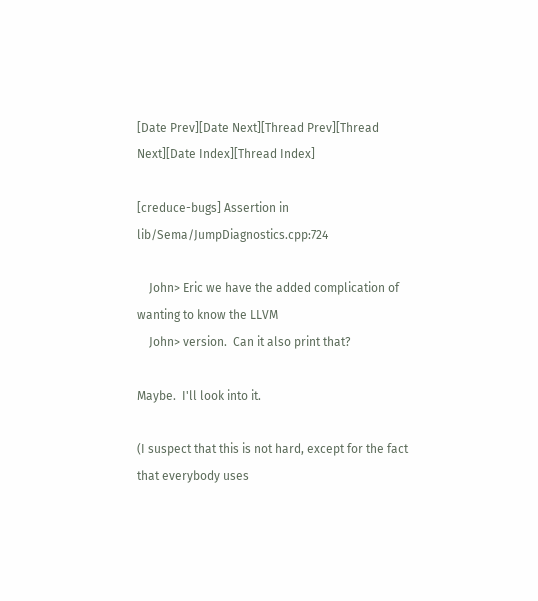[Date Prev][Date Next][Thread Prev][Thread Next][Date Index][Thread Index]

[creduce-bugs] Assertion in lib/Sema/JumpDiagnostics.cpp:724

    John> Eric we have the added complication of wanting to know the LLVM
    John> version.  Can it also print that?

Maybe.  I'll look into it.

(I suspect that this is not hard, except for the fact that everybody uses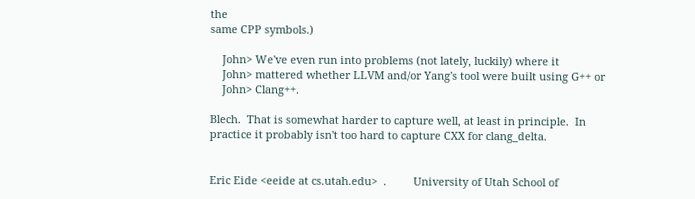the
same CPP symbols.)

    John> We've even run into problems (not lately, luckily) where it
    John> mattered whether LLVM and/or Yang's tool were built using G++ or
    John> Clang++.

Blech.  That is somewhat harder to capture well, at least in principle.  In
practice it probably isn't too hard to capture CXX for clang_delta.


Eric Eide <eeide at cs.utah.edu>  .         University of Utah School of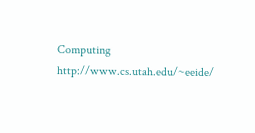Computing
http://www.cs.utah.edu/~eeide/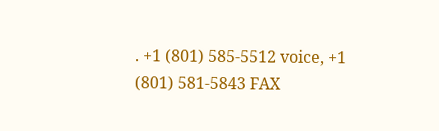. +1 (801) 585-5512 voice, +1 (801) 581-5843 FAX